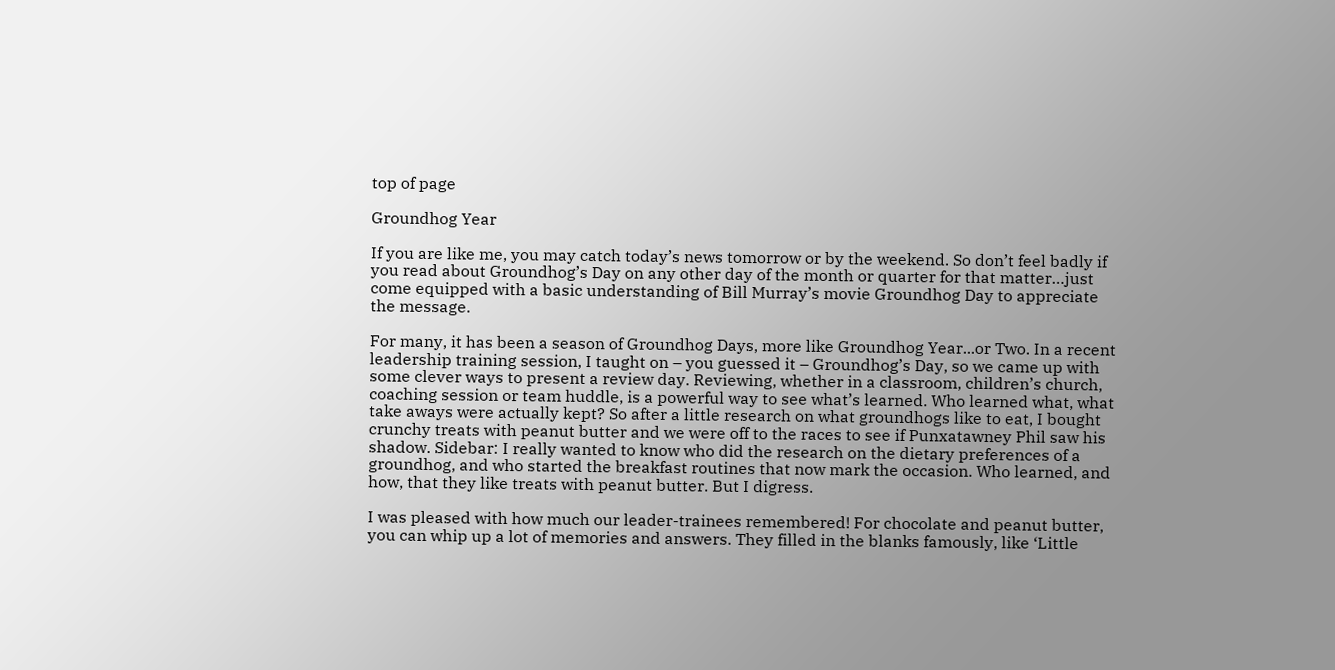top of page

Groundhog Year

If you are like me, you may catch today’s news tomorrow or by the weekend. So don’t feel badly if you read about Groundhog’s Day on any other day of the month or quarter for that matter…just come equipped with a basic understanding of Bill Murray’s movie Groundhog Day to appreciate the message.

For many, it has been a season of Groundhog Days, more like Groundhog Year...or Two. In a recent leadership training session, I taught on – you guessed it – Groundhog’s Day, so we came up with some clever ways to present a review day. Reviewing, whether in a classroom, children’s church, coaching session or team huddle, is a powerful way to see what’s learned. Who learned what, what take aways were actually kept? So after a little research on what groundhogs like to eat, I bought crunchy treats with peanut butter and we were off to the races to see if Punxatawney Phil saw his shadow. Sidebar: I really wanted to know who did the research on the dietary preferences of a groundhog, and who started the breakfast routines that now mark the occasion. Who learned, and how, that they like treats with peanut butter. But I digress.

I was pleased with how much our leader-trainees remembered! For chocolate and peanut butter, you can whip up a lot of memories and answers. They filled in the blanks famously, like ‘Little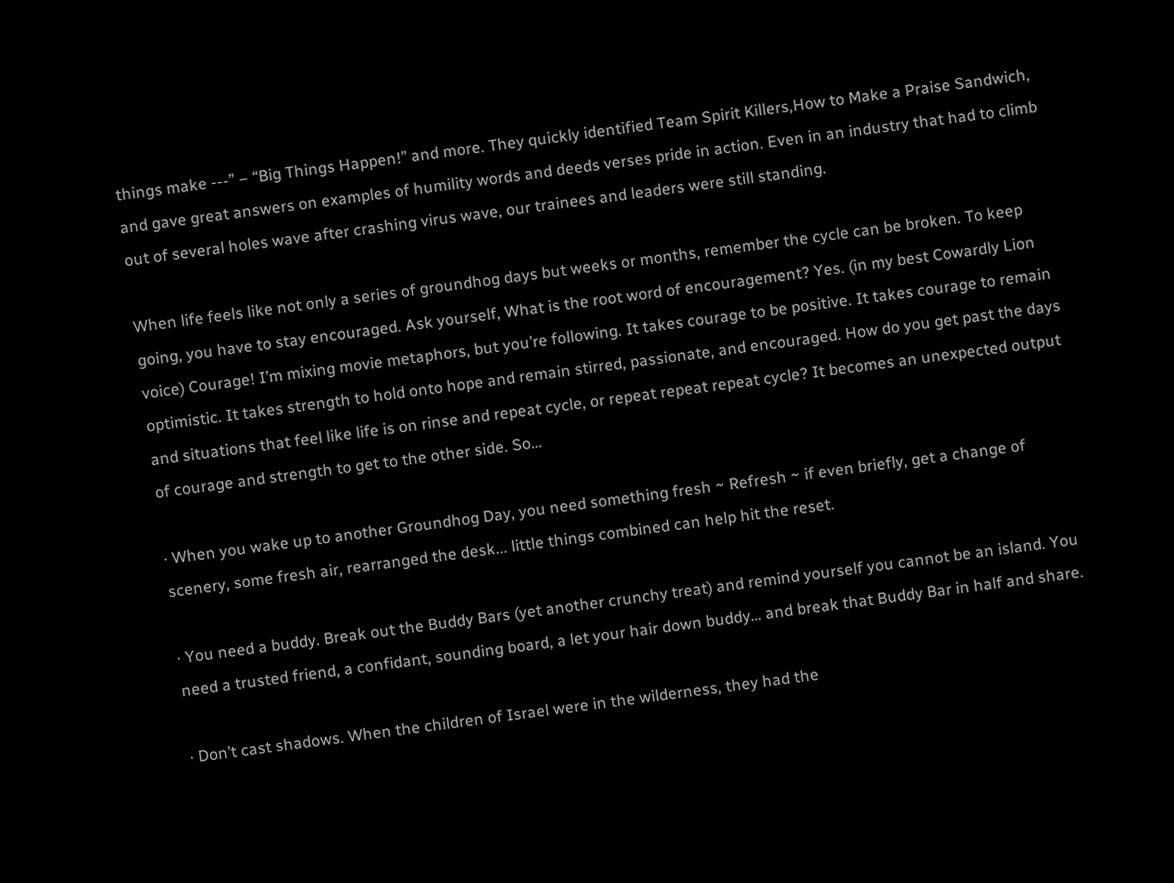things make ---” – “Big Things Happen!” and more. They quickly identified Team Spirit Killers,How to Make a Praise Sandwich, and gave great answers on examples of humility words and deeds verses pride in action. Even in an industry that had to climb out of several holes wave after crashing virus wave, our trainees and leaders were still standing.

When life feels like not only a series of groundhog days but weeks or months, remember the cycle can be broken. To keep going, you have to stay encouraged. Ask yourself, What is the root word of encouragement? Yes. (in my best Cowardly Lion voice) Courage! I’m mixing movie metaphors, but you’re following. It takes courage to be positive. It takes courage to remain optimistic. It takes strength to hold onto hope and remain stirred, passionate, and encouraged. How do you get past the days and situations that feel like life is on rinse and repeat cycle, or repeat repeat repeat cycle? It becomes an unexpected output of courage and strength to get to the other side. So…

· When you wake up to another Groundhog Day, you need something fresh ~ Refresh ~ if even briefly, get a change of scenery, some fresh air, rearranged the desk... little things combined can help hit the reset.

· You need a buddy. Break out the Buddy Bars (yet another crunchy treat) and remind yourself you cannot be an island. You need a trusted friend, a confidant, sounding board, a let your hair down buddy… and break that Buddy Bar in half and share.

· Don’t cast shadows. When the children of Israel were in the wilderness, they had the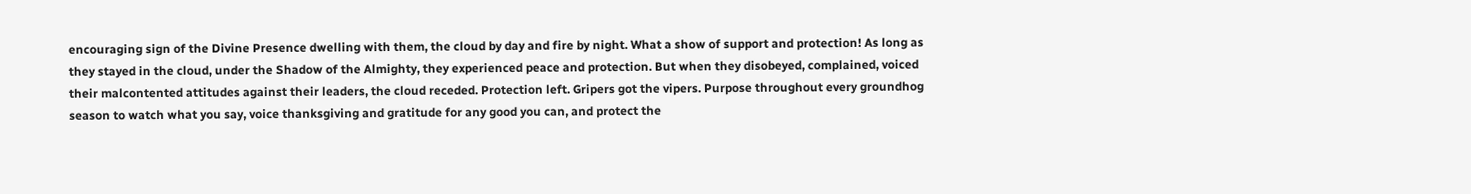encouraging sign of the Divine Presence dwelling with them, the cloud by day and fire by night. What a show of support and protection! As long as they stayed in the cloud, under the Shadow of the Almighty, they experienced peace and protection. But when they disobeyed, complained, voiced their malcontented attitudes against their leaders, the cloud receded. Protection left. Gripers got the vipers. Purpose throughout every groundhog season to watch what you say, voice thanksgiving and gratitude for any good you can, and protect the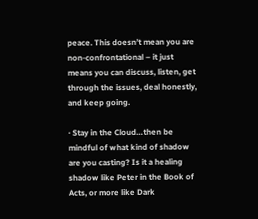peace. This doesn’t mean you are non-confrontational – it just means you can discuss, listen, get through the issues, deal honestly, and keep going.

· Stay in the Cloud…then be mindful of what kind of shadow are you casting? Is it a healing shadow like Peter in the Book of Acts, or more like Dark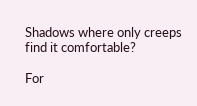Shadows where only creeps find it comfortable?

For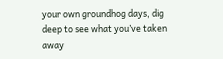your own groundhog days, dig deep to see what you’ve taken away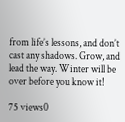from life’s lessons, and don’t cast any shadows. Grow, and lead the way. Winter will be over before you know it!

75 views0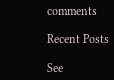comments

Recent Posts

See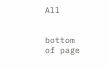All


bottom of page